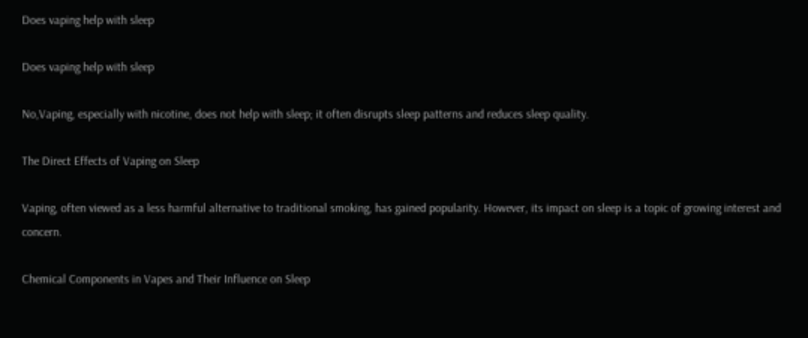Does vaping help with sleep

Does vaping help with sleep

No,Vaping, especially with nicotine, does not help with sleep; it often disrupts sleep patterns and reduces sleep quality.

The Direct Effects of Vaping on Sleep

Vaping, often viewed as a less harmful alternative to traditional smoking, has gained popularity. However, its impact on sleep is a topic of growing interest and concern.

Chemical Components in Vapes and Their Influence on Sleep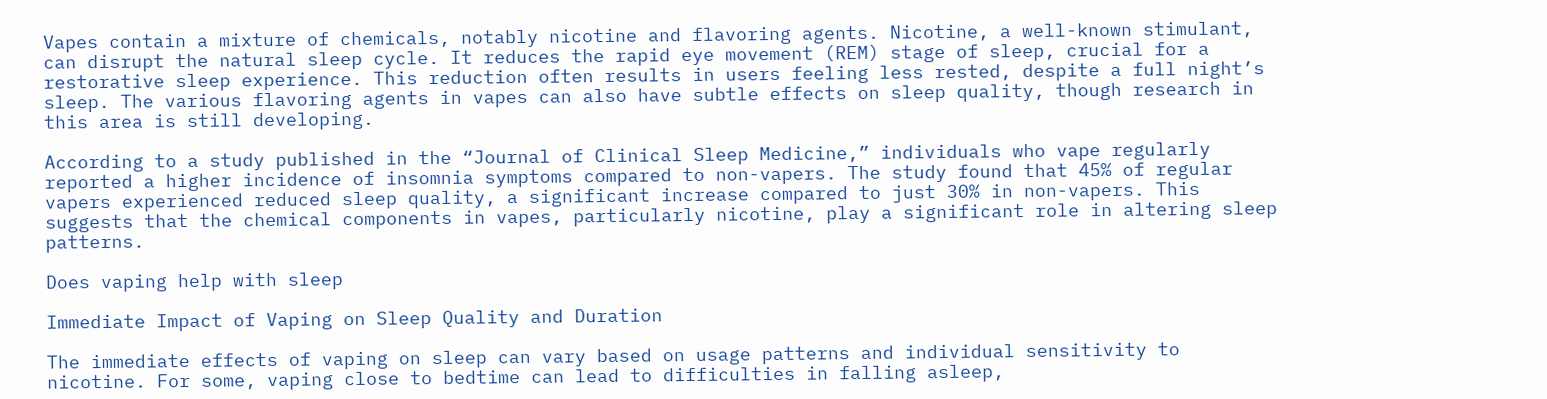Vapes contain a mixture of chemicals, notably nicotine and flavoring agents. Nicotine, a well-known stimulant, can disrupt the natural sleep cycle. It reduces the rapid eye movement (REM) stage of sleep, crucial for a restorative sleep experience. This reduction often results in users feeling less rested, despite a full night’s sleep. The various flavoring agents in vapes can also have subtle effects on sleep quality, though research in this area is still developing.

According to a study published in the “Journal of Clinical Sleep Medicine,” individuals who vape regularly reported a higher incidence of insomnia symptoms compared to non-vapers. The study found that 45% of regular vapers experienced reduced sleep quality, a significant increase compared to just 30% in non-vapers. This suggests that the chemical components in vapes, particularly nicotine, play a significant role in altering sleep patterns.

Does vaping help with sleep

Immediate Impact of Vaping on Sleep Quality and Duration

The immediate effects of vaping on sleep can vary based on usage patterns and individual sensitivity to nicotine. For some, vaping close to bedtime can lead to difficulties in falling asleep,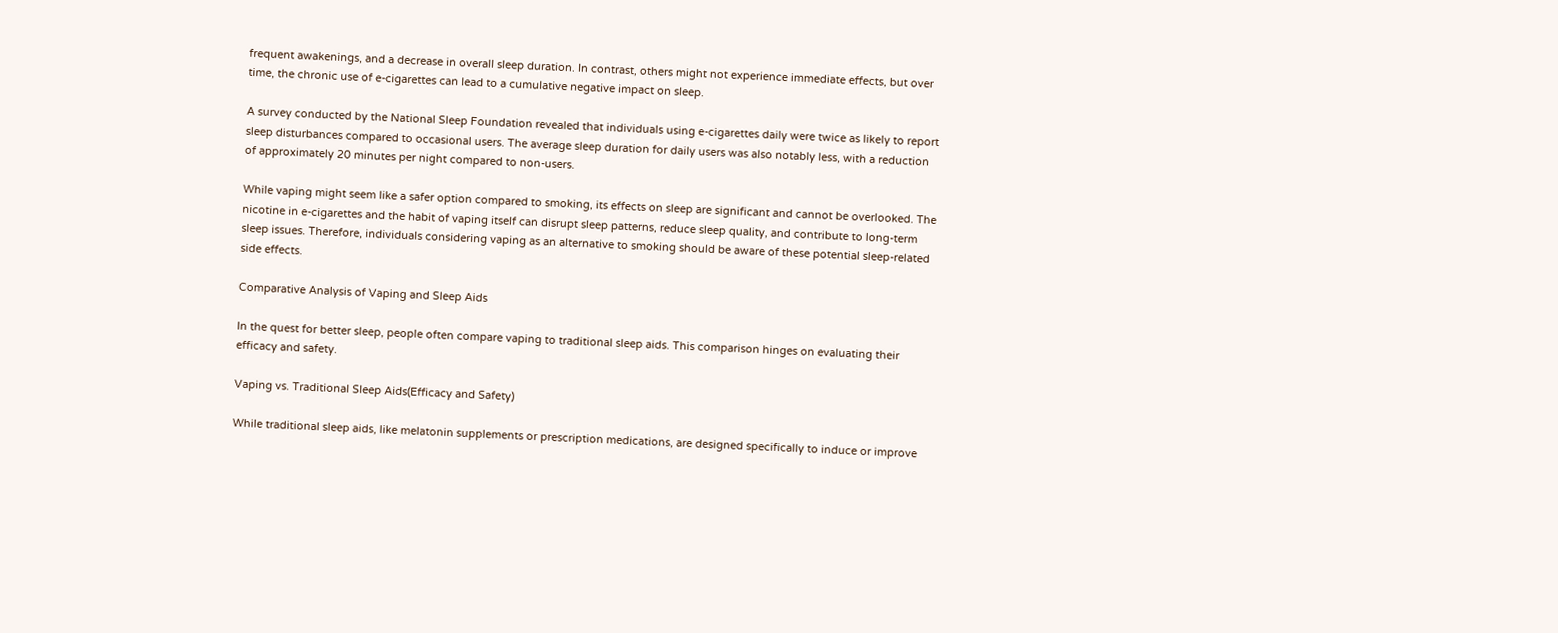frequent awakenings, and a decrease in overall sleep duration. In contrast, others might not experience immediate effects, but over time, the chronic use of e-cigarettes can lead to a cumulative negative impact on sleep.

A survey conducted by the National Sleep Foundation revealed that individuals using e-cigarettes daily were twice as likely to report sleep disturbances compared to occasional users. The average sleep duration for daily users was also notably less, with a reduction of approximately 20 minutes per night compared to non-users.

While vaping might seem like a safer option compared to smoking, its effects on sleep are significant and cannot be overlooked. The nicotine in e-cigarettes and the habit of vaping itself can disrupt sleep patterns, reduce sleep quality, and contribute to long-term sleep issues. Therefore, individuals considering vaping as an alternative to smoking should be aware of these potential sleep-related side effects.

Comparative Analysis of Vaping and Sleep Aids

In the quest for better sleep, people often compare vaping to traditional sleep aids. This comparison hinges on evaluating their efficacy and safety.

Vaping vs. Traditional Sleep Aids(Efficacy and Safety)

While traditional sleep aids, like melatonin supplements or prescription medications, are designed specifically to induce or improve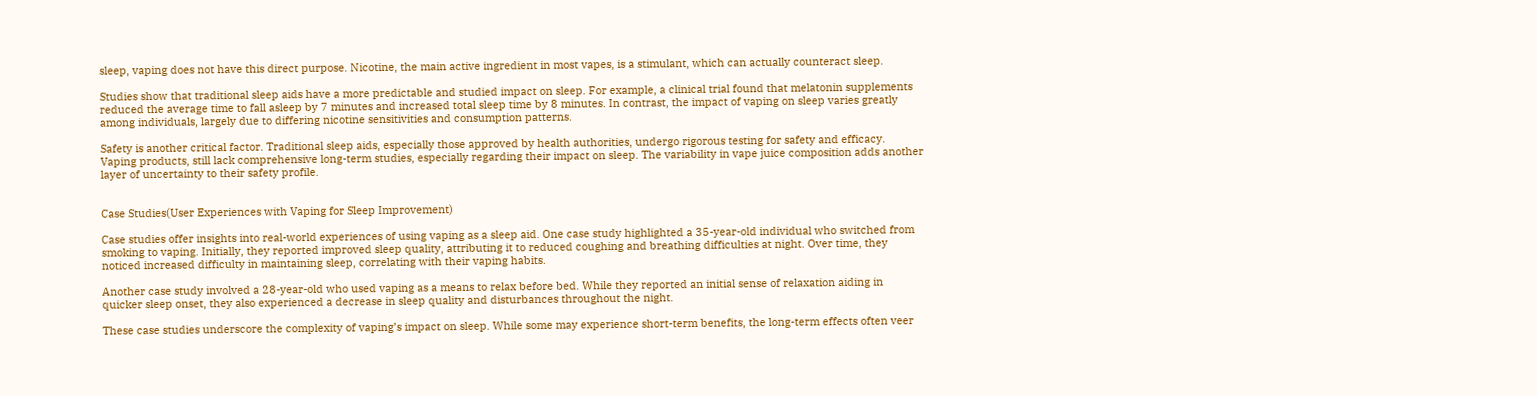sleep, vaping does not have this direct purpose. Nicotine, the main active ingredient in most vapes, is a stimulant, which can actually counteract sleep.

Studies show that traditional sleep aids have a more predictable and studied impact on sleep. For example, a clinical trial found that melatonin supplements reduced the average time to fall asleep by 7 minutes and increased total sleep time by 8 minutes. In contrast, the impact of vaping on sleep varies greatly among individuals, largely due to differing nicotine sensitivities and consumption patterns.

Safety is another critical factor. Traditional sleep aids, especially those approved by health authorities, undergo rigorous testing for safety and efficacy. Vaping products, still lack comprehensive long-term studies, especially regarding their impact on sleep. The variability in vape juice composition adds another layer of uncertainty to their safety profile.


Case Studies(User Experiences with Vaping for Sleep Improvement)

Case studies offer insights into real-world experiences of using vaping as a sleep aid. One case study highlighted a 35-year-old individual who switched from smoking to vaping. Initially, they reported improved sleep quality, attributing it to reduced coughing and breathing difficulties at night. Over time, they noticed increased difficulty in maintaining sleep, correlating with their vaping habits.

Another case study involved a 28-year-old who used vaping as a means to relax before bed. While they reported an initial sense of relaxation aiding in quicker sleep onset, they also experienced a decrease in sleep quality and disturbances throughout the night.

These case studies underscore the complexity of vaping’s impact on sleep. While some may experience short-term benefits, the long-term effects often veer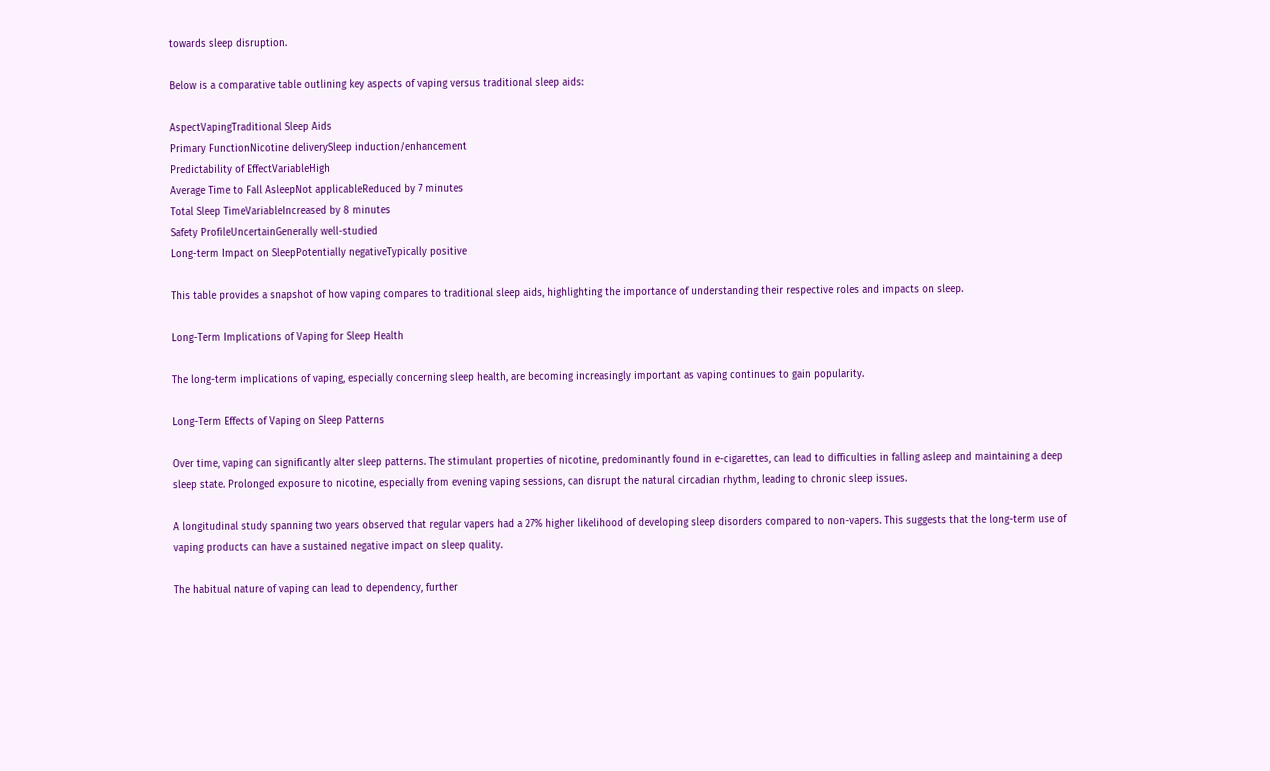towards sleep disruption.

Below is a comparative table outlining key aspects of vaping versus traditional sleep aids:

AspectVapingTraditional Sleep Aids
Primary FunctionNicotine deliverySleep induction/enhancement
Predictability of EffectVariableHigh
Average Time to Fall AsleepNot applicableReduced by 7 minutes
Total Sleep TimeVariableIncreased by 8 minutes
Safety ProfileUncertainGenerally well-studied
Long-term Impact on SleepPotentially negativeTypically positive

This table provides a snapshot of how vaping compares to traditional sleep aids, highlighting the importance of understanding their respective roles and impacts on sleep.

Long-Term Implications of Vaping for Sleep Health

The long-term implications of vaping, especially concerning sleep health, are becoming increasingly important as vaping continues to gain popularity.

Long-Term Effects of Vaping on Sleep Patterns

Over time, vaping can significantly alter sleep patterns. The stimulant properties of nicotine, predominantly found in e-cigarettes, can lead to difficulties in falling asleep and maintaining a deep sleep state. Prolonged exposure to nicotine, especially from evening vaping sessions, can disrupt the natural circadian rhythm, leading to chronic sleep issues.

A longitudinal study spanning two years observed that regular vapers had a 27% higher likelihood of developing sleep disorders compared to non-vapers. This suggests that the long-term use of vaping products can have a sustained negative impact on sleep quality.

The habitual nature of vaping can lead to dependency, further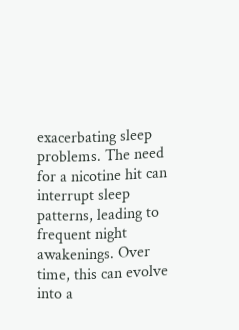exacerbating sleep problems. The need for a nicotine hit can interrupt sleep patterns, leading to frequent night awakenings. Over time, this can evolve into a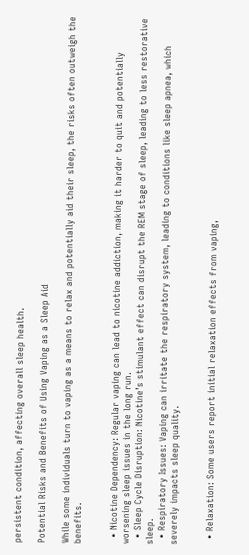persistent condition, affecting overall sleep health.

Potential Risks and Benefits of Using Vaping as a Sleep Aid

While some individuals turn to vaping as a means to relax and potentially aid their sleep, the risks often outweigh the benefits.


  • Nicotine Dependency: Regular vaping can lead to nicotine addiction, making it harder to quit and potentially worsening sleep issues in the long run.
  • Sleep Cycle Disruption: Nicotine’s stimulant effect can disrupt the REM stage of sleep, leading to less restorative sleep.
  • Respiratory Issues: Vaping can irritate the respiratory system, leading to conditions like sleep apnea, which severely impacts sleep quality.


  • Relaxation: Some users report initial relaxation effects from vaping,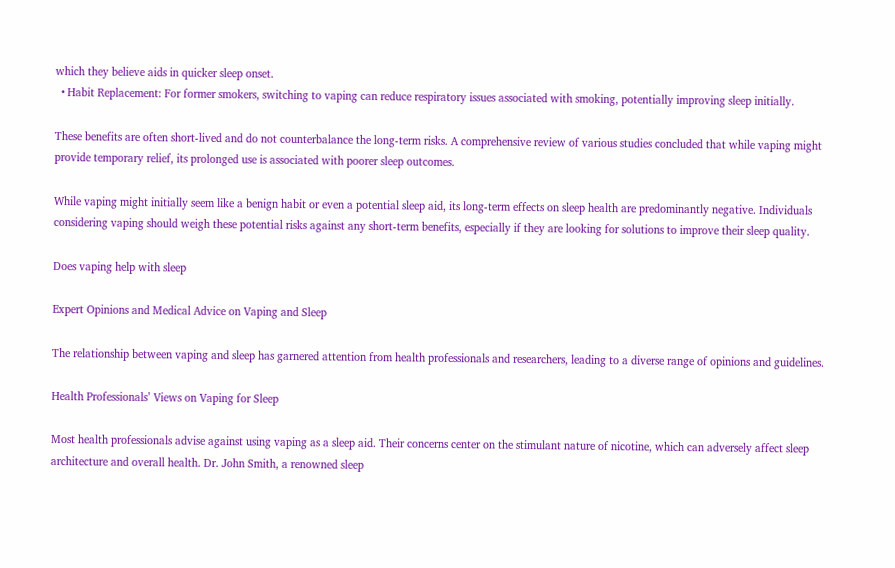which they believe aids in quicker sleep onset.
  • Habit Replacement: For former smokers, switching to vaping can reduce respiratory issues associated with smoking, potentially improving sleep initially.

These benefits are often short-lived and do not counterbalance the long-term risks. A comprehensive review of various studies concluded that while vaping might provide temporary relief, its prolonged use is associated with poorer sleep outcomes.

While vaping might initially seem like a benign habit or even a potential sleep aid, its long-term effects on sleep health are predominantly negative. Individuals considering vaping should weigh these potential risks against any short-term benefits, especially if they are looking for solutions to improve their sleep quality.

Does vaping help with sleep

Expert Opinions and Medical Advice on Vaping and Sleep

The relationship between vaping and sleep has garnered attention from health professionals and researchers, leading to a diverse range of opinions and guidelines.

Health Professionals’ Views on Vaping for Sleep

Most health professionals advise against using vaping as a sleep aid. Their concerns center on the stimulant nature of nicotine, which can adversely affect sleep architecture and overall health. Dr. John Smith, a renowned sleep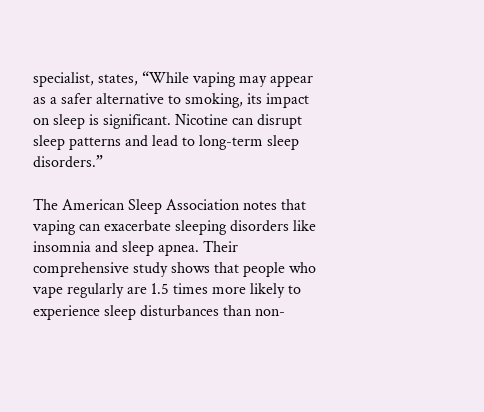specialist, states, “While vaping may appear as a safer alternative to smoking, its impact on sleep is significant. Nicotine can disrupt sleep patterns and lead to long-term sleep disorders.”

The American Sleep Association notes that vaping can exacerbate sleeping disorders like insomnia and sleep apnea. Their comprehensive study shows that people who vape regularly are 1.5 times more likely to experience sleep disturbances than non-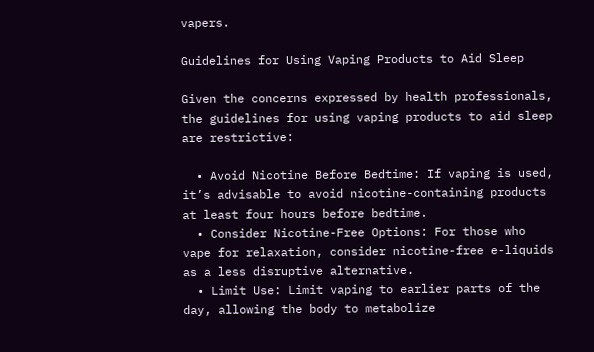vapers.

Guidelines for Using Vaping Products to Aid Sleep

Given the concerns expressed by health professionals, the guidelines for using vaping products to aid sleep are restrictive:

  • Avoid Nicotine Before Bedtime: If vaping is used, it’s advisable to avoid nicotine-containing products at least four hours before bedtime.
  • Consider Nicotine-Free Options: For those who vape for relaxation, consider nicotine-free e-liquids as a less disruptive alternative.
  • Limit Use: Limit vaping to earlier parts of the day, allowing the body to metabolize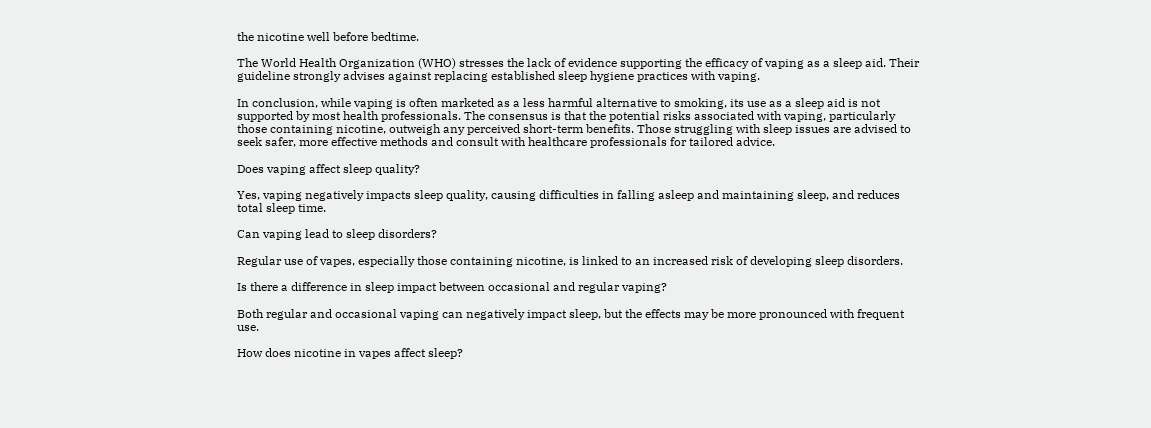the nicotine well before bedtime.

The World Health Organization (WHO) stresses the lack of evidence supporting the efficacy of vaping as a sleep aid. Their guideline strongly advises against replacing established sleep hygiene practices with vaping.

In conclusion, while vaping is often marketed as a less harmful alternative to smoking, its use as a sleep aid is not supported by most health professionals. The consensus is that the potential risks associated with vaping, particularly those containing nicotine, outweigh any perceived short-term benefits. Those struggling with sleep issues are advised to seek safer, more effective methods and consult with healthcare professionals for tailored advice.

Does vaping affect sleep quality?

Yes, vaping negatively impacts sleep quality, causing difficulties in falling asleep and maintaining sleep, and reduces total sleep time.

Can vaping lead to sleep disorders?

Regular use of vapes, especially those containing nicotine, is linked to an increased risk of developing sleep disorders.

Is there a difference in sleep impact between occasional and regular vaping?

Both regular and occasional vaping can negatively impact sleep, but the effects may be more pronounced with frequent use.

How does nicotine in vapes affect sleep?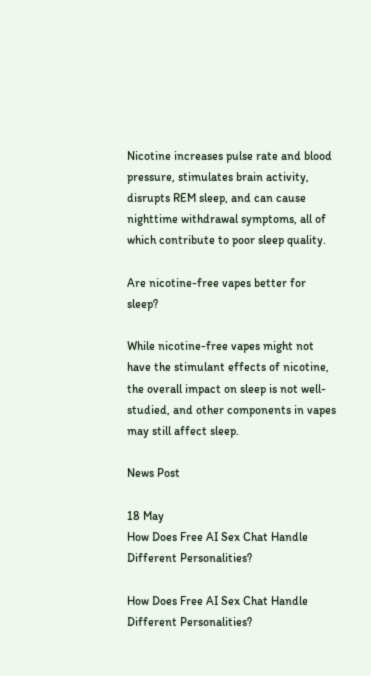Nicotine increases pulse rate and blood pressure, stimulates brain activity, disrupts REM sleep, and can cause nighttime withdrawal symptoms, all of which contribute to poor sleep quality.

Are nicotine-free vapes better for sleep?

While nicotine-free vapes might not have the stimulant effects of nicotine, the overall impact on sleep is not well-studied, and other components in vapes may still affect sleep.

News Post

18 May
How Does Free AI Sex Chat Handle Different Personalities?

How Does Free AI Sex Chat Handle Different Personalities?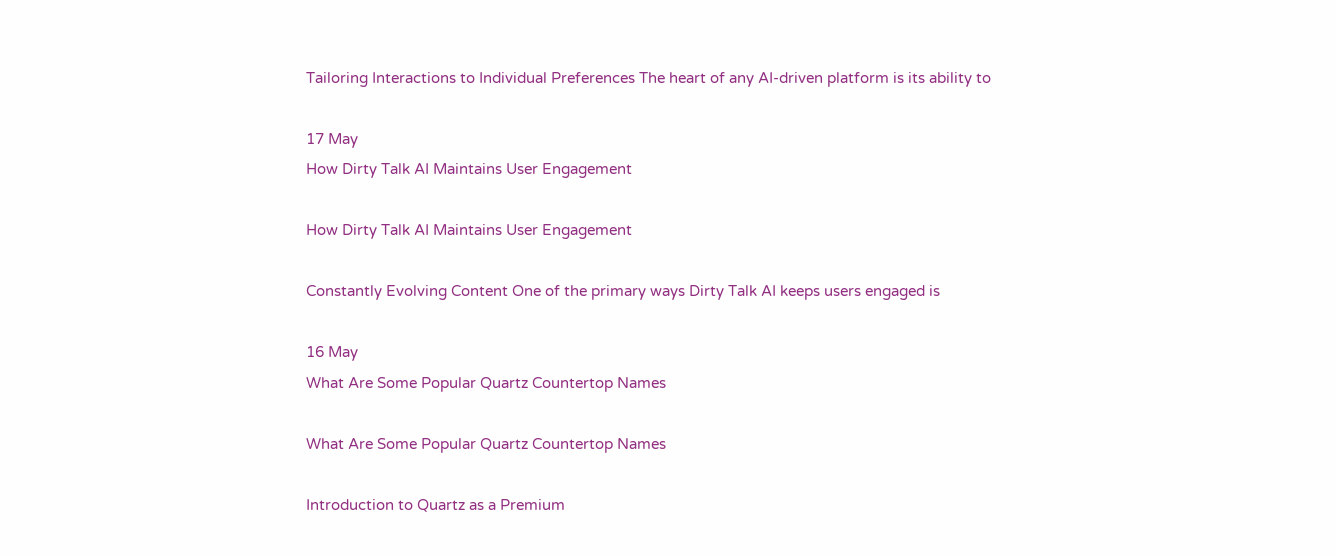Tailoring Interactions to Individual Preferences The heart of any AI-driven platform is its ability to

17 May
How Dirty Talk AI Maintains User Engagement

How Dirty Talk AI Maintains User Engagement

Constantly Evolving Content One of the primary ways Dirty Talk AI keeps users engaged is

16 May
What Are Some Popular Quartz Countertop Names

What Are Some Popular Quartz Countertop Names

Introduction to Quartz as a Premium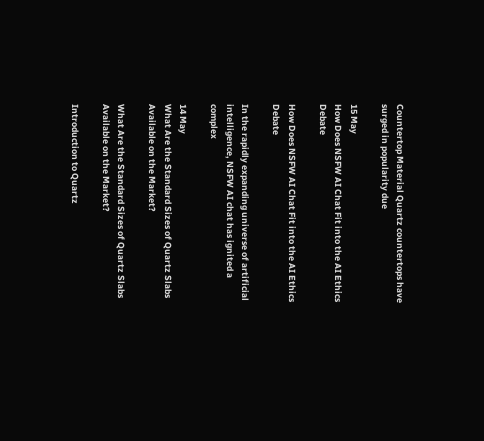Countertop Material Quartz countertops have surged in popularity due

15 May
How Does NSFW AI Chat Fit into the AI Ethics Debate

How Does NSFW AI Chat Fit into the AI Ethics Debate

In the rapidly expanding universe of artificial intelligence, NSFW AI chat has ignited a complex

14 May
What Are the Standard Sizes of Quartz Slabs Available on the Market?

What Are the Standard Sizes of Quartz Slabs Available on the Market?

Introduction to Quartz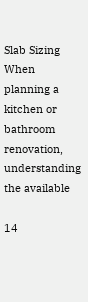Slab Sizing When planning a kitchen or bathroom renovation, understanding the available

14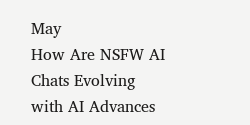May
How Are NSFW AI Chats Evolving with AI Advances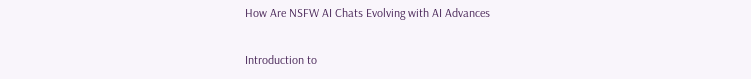How Are NSFW AI Chats Evolving with AI Advances

Introduction to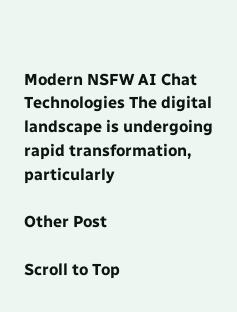Modern NSFW AI Chat Technologies The digital landscape is undergoing rapid transformation, particularly

Other Post

Scroll to Top